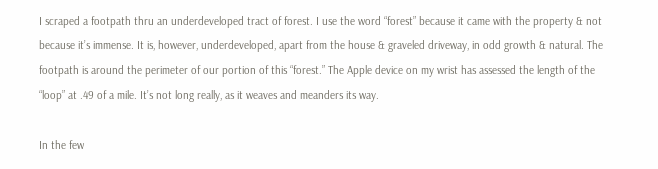I scraped a footpath thru an underdeveloped tract of forest. I use the word “forest” because it came with the property & not because it’s immense. It is, however, underdeveloped, apart from the house & graveled driveway, in odd growth & natural. The footpath is around the perimeter of our portion of this “forest.” The Apple device on my wrist has assessed the length of the “loop” at .49 of a mile. It’s not long really, as it weaves and meanders its way.

In the few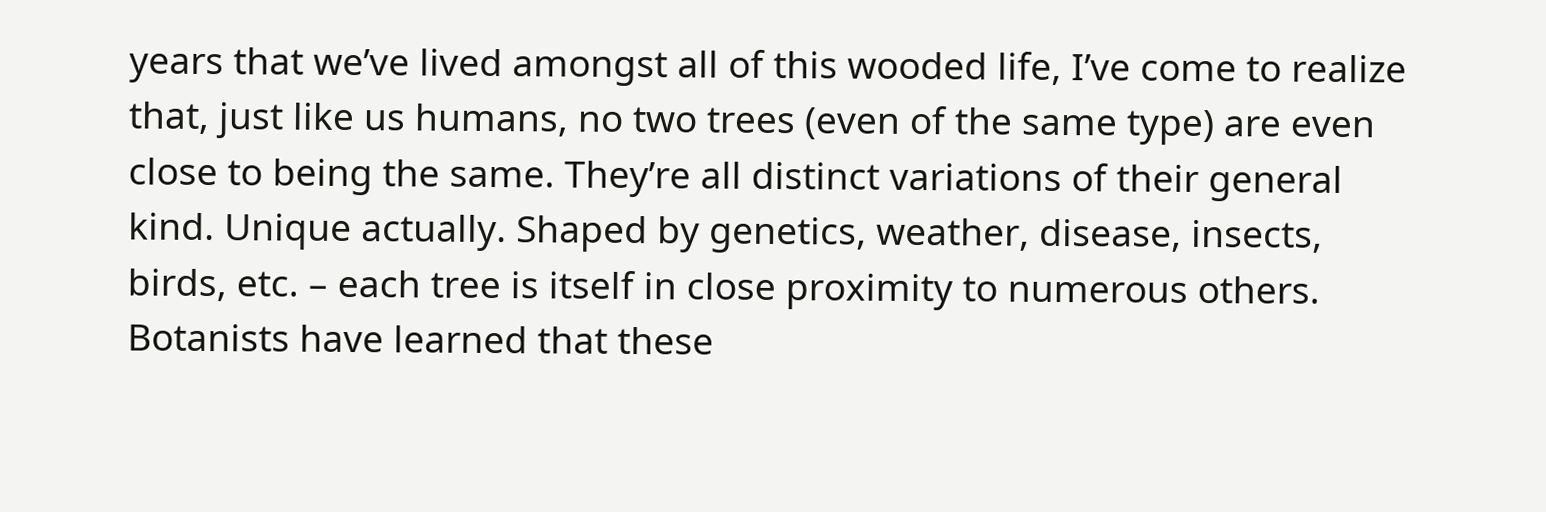years that we’ve lived amongst all of this wooded life, I’ve come to realize that, just like us humans, no two trees (even of the same type) are even close to being the same. They’re all distinct variations of their general kind. Unique actually. Shaped by genetics, weather, disease, insects, birds, etc. – each tree is itself in close proximity to numerous others. Botanists have learned that these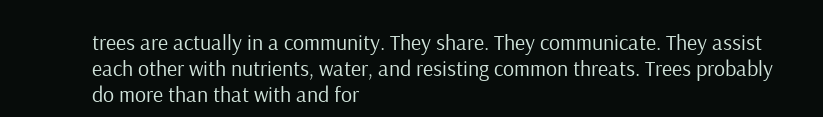trees are actually in a community. They share. They communicate. They assist each other with nutrients, water, and resisting common threats. Trees probably do more than that with and for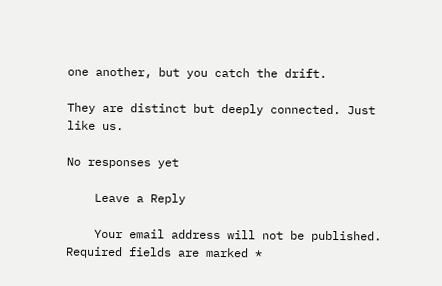one another, but you catch the drift.

They are distinct but deeply connected. Just like us.

No responses yet

    Leave a Reply

    Your email address will not be published. Required fields are marked *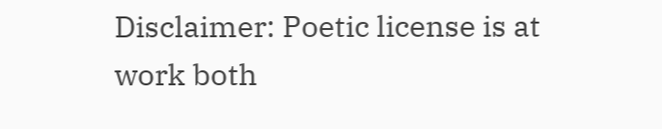Disclaimer: Poetic license is at work both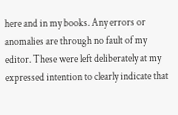here and in my books. Any errors or anomalies are through no fault of my editor. These were left deliberately at my expressed intention to clearly indicate that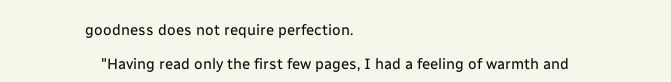goodness does not require perfection.

    "Having read only the first few pages, I had a feeling of warmth and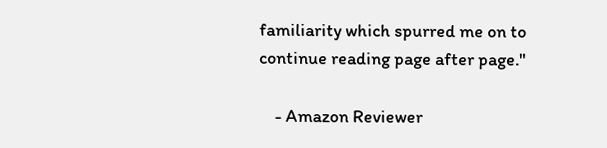familiarity which spurred me on to continue reading page after page."

    - Amazon Reviewer